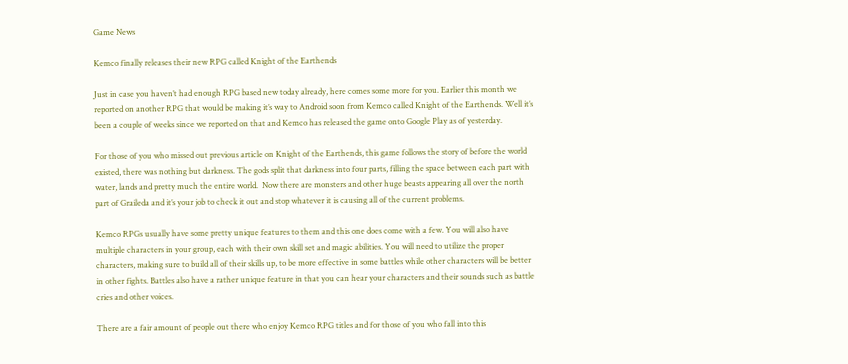Game News

Kemco finally releases their new RPG called Knight of the Earthends

Just in case you haven’t had enough RPG based new today already, here comes some more for you. Earlier this month we reported on another RPG that would be making it’s way to Android soon from Kemco called Knight of the Earthends. Well it’s been a couple of weeks since we reported on that and Kemco has released the game onto Google Play as of yesterday.

For those of you who missed out previous article on Knight of the Earthends, this game follows the story of before the world existed, there was nothing but darkness. The gods split that darkness into four parts, filling the space between each part with water, lands and pretty much the entire world.  Now there are monsters and other huge beasts appearing all over the north part of Graileda and it’s your job to check it out and stop whatever it is causing all of the current problems.

Kemco RPGs usually have some pretty unique features to them and this one does come with a few. You will also have multiple characters in your group, each with their own skill set and magic abilities. You will need to utilize the proper characters, making sure to build all of their skills up, to be more effective in some battles while other characters will be better in other fights. Battles also have a rather unique feature in that you can hear your characters and their sounds such as battle cries and other voices.

There are a fair amount of people out there who enjoy Kemco RPG titles and for those of you who fall into this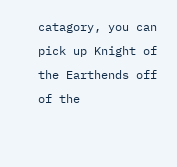catagory, you can pick up Knight of the Earthends off of the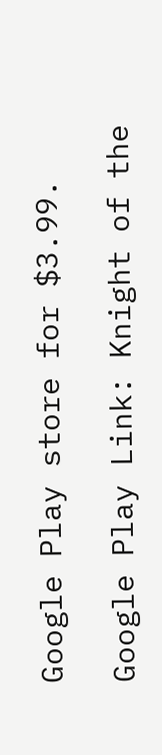Google Play store for $3.99.

Google Play Link: Knight of the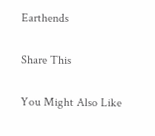Earthends

Share This

You Might Also Like